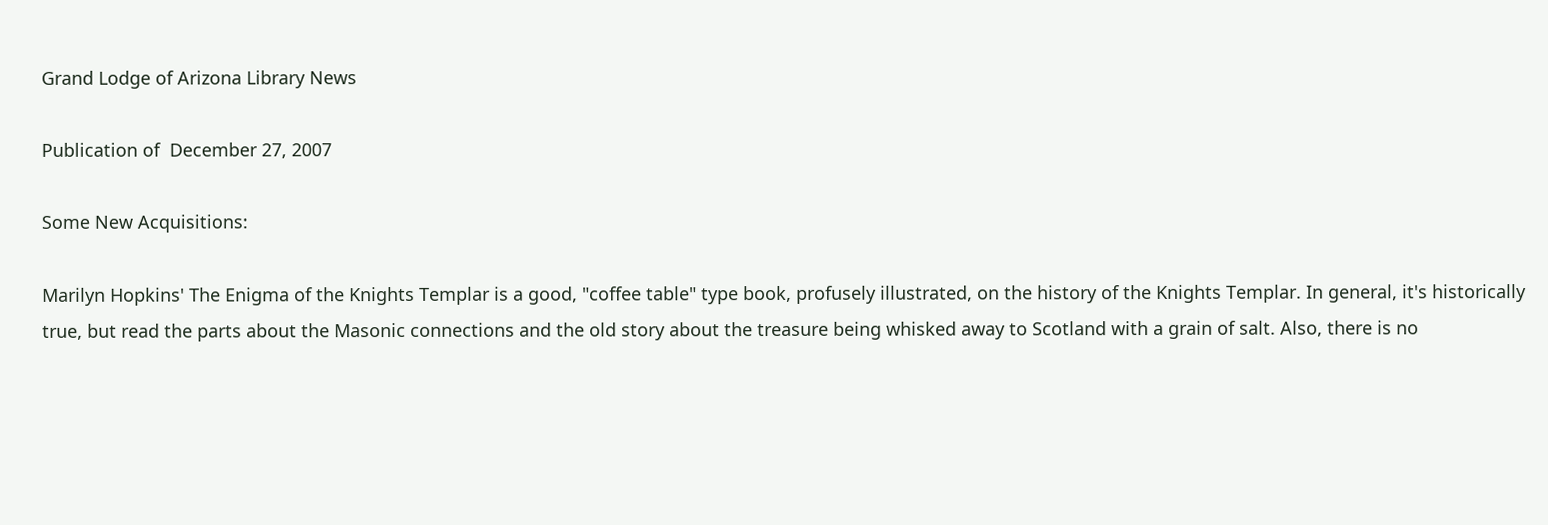Grand Lodge of Arizona Library News

Publication of  December 27, 2007

Some New Acquisitions:

Marilyn Hopkins' The Enigma of the Knights Templar is a good, "coffee table" type book, profusely illustrated, on the history of the Knights Templar. In general, it's historically true, but read the parts about the Masonic connections and the old story about the treasure being whisked away to Scotland with a grain of salt. Also, there is no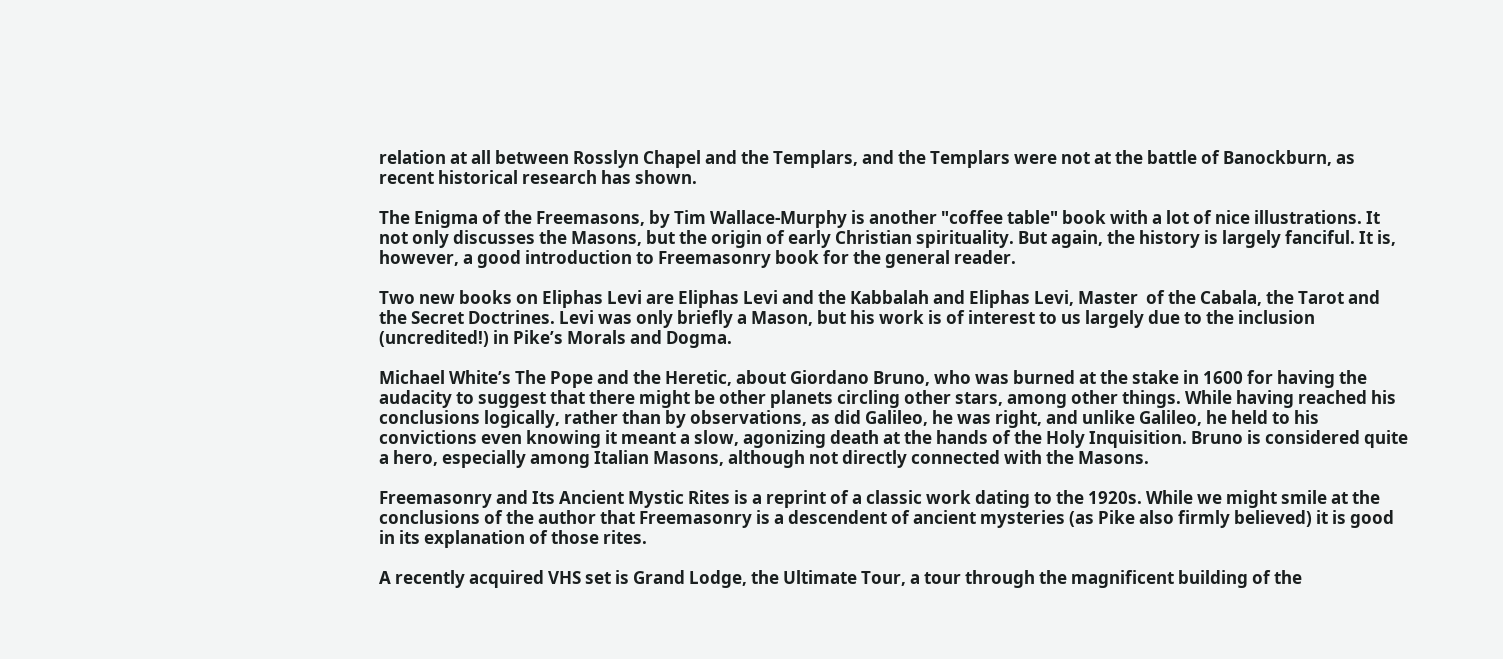relation at all between Rosslyn Chapel and the Templars, and the Templars were not at the battle of Banockburn, as recent historical research has shown.

The Enigma of the Freemasons, by Tim Wallace-Murphy is another "coffee table" book with a lot of nice illustrations. It not only discusses the Masons, but the origin of early Christian spirituality. But again, the history is largely fanciful. It is, however, a good introduction to Freemasonry book for the general reader.

Two new books on Eliphas Levi are Eliphas Levi and the Kabbalah and Eliphas Levi, Master  of the Cabala, the Tarot and the Secret Doctrines. Levi was only briefly a Mason, but his work is of interest to us largely due to the inclusion (uncredited!) in Pike’s Morals and Dogma.

Michael White’s The Pope and the Heretic, about Giordano Bruno, who was burned at the stake in 1600 for having the audacity to suggest that there might be other planets circling other stars, among other things. While having reached his conclusions logically, rather than by observations, as did Galileo, he was right, and unlike Galileo, he held to his convictions even knowing it meant a slow, agonizing death at the hands of the Holy Inquisition. Bruno is considered quite a hero, especially among Italian Masons, although not directly connected with the Masons.

Freemasonry and Its Ancient Mystic Rites is a reprint of a classic work dating to the 1920s. While we might smile at the conclusions of the author that Freemasonry is a descendent of ancient mysteries (as Pike also firmly believed) it is good in its explanation of those rites.

A recently acquired VHS set is Grand Lodge, the Ultimate Tour, a tour through the magnificent building of the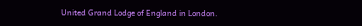United Grand Lodge of England in London.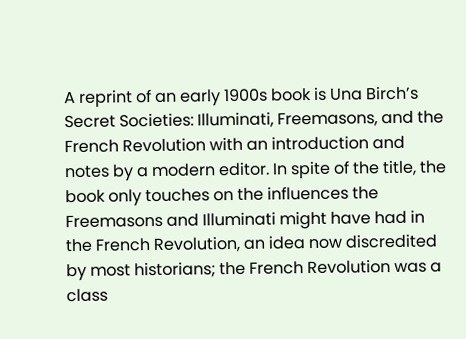A reprint of an early 1900s book is Una Birch’s Secret Societies: Illuminati, Freemasons, and the French Revolution with an introduction and notes by a modern editor. In spite of the title, the book only touches on the influences the Freemasons and Illuminati might have had in the French Revolution, an idea now discredited by most historians; the French Revolution was a class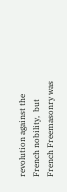revolution against the French nobility,  but French Freemasonry was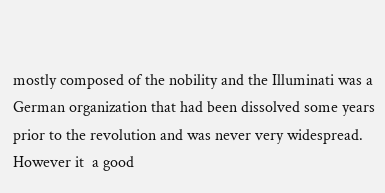mostly composed of the nobility and the Illuminati was a German organization that had been dissolved some years prior to the revolution and was never very widespread. However it  a good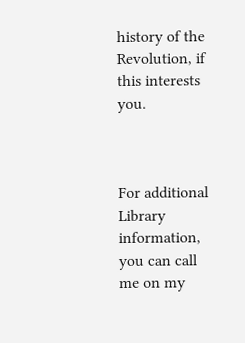history of the Revolution, if this interests you.



For additional Library information, you can call me on my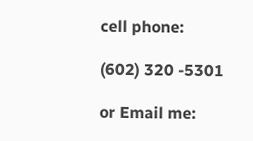cell phone:

(602) 320 -5301

or Email me: